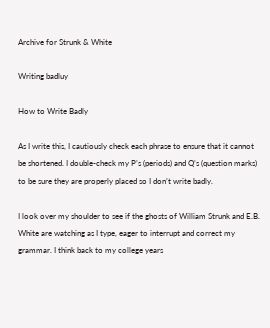Archive for Strunk & White

Writing badluy

How to Write Badly

As I write this, I cautiously check each phrase to ensure that it cannot be shortened. I double-check my P’s (periods) and Q’s (question marks) to be sure they are properly placed so I don’t write badly.

I look over my shoulder to see if the ghosts of William Strunk and E.B. White are watching as I type, eager to interrupt and correct my grammar. I think back to my college years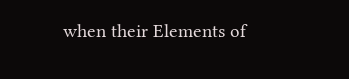when their Elements of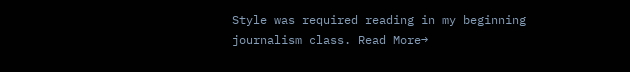Style was required reading in my beginning journalism class. Read More→